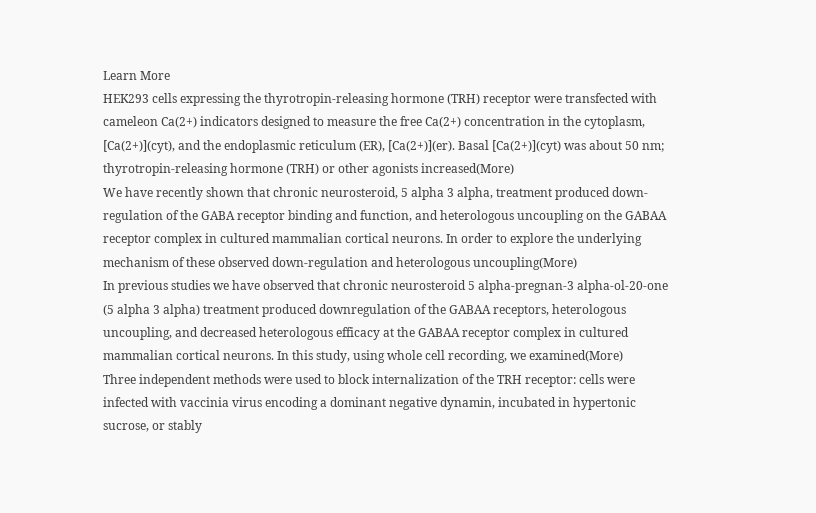Learn More
HEK293 cells expressing the thyrotropin-releasing hormone (TRH) receptor were transfected with cameleon Ca(2+) indicators designed to measure the free Ca(2+) concentration in the cytoplasm, [Ca(2+)](cyt), and the endoplasmic reticulum (ER), [Ca(2+)](er). Basal [Ca(2+)](cyt) was about 50 nm; thyrotropin-releasing hormone (TRH) or other agonists increased(More)
We have recently shown that chronic neurosteroid, 5 alpha 3 alpha, treatment produced down-regulation of the GABA receptor binding and function, and heterologous uncoupling on the GABAA receptor complex in cultured mammalian cortical neurons. In order to explore the underlying mechanism of these observed down-regulation and heterologous uncoupling(More)
In previous studies we have observed that chronic neurosteroid 5 alpha-pregnan-3 alpha-ol-20-one (5 alpha 3 alpha) treatment produced downregulation of the GABAA receptors, heterologous uncoupling, and decreased heterologous efficacy at the GABAA receptor complex in cultured mammalian cortical neurons. In this study, using whole cell recording, we examined(More)
Three independent methods were used to block internalization of the TRH receptor: cells were infected with vaccinia virus encoding a dominant negative dynamin, incubated in hypertonic sucrose, or stably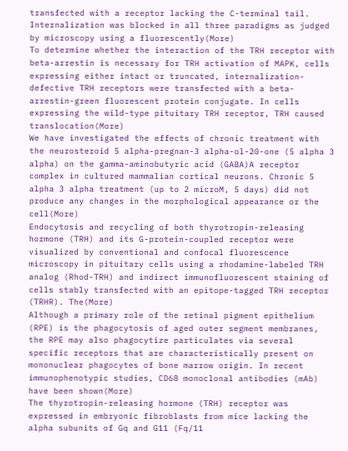transfected with a receptor lacking the C-terminal tail. Internalization was blocked in all three paradigms as judged by microscopy using a fluorescently(More)
To determine whether the interaction of the TRH receptor with beta-arrestin is necessary for TRH activation of MAPK, cells expressing either intact or truncated, internalization-defective TRH receptors were transfected with a beta-arrestin-green fluorescent protein conjugate. In cells expressing the wild-type pituitary TRH receptor, TRH caused translocation(More)
We have investigated the effects of chronic treatment with the neurosteroid 5 alpha-pregnan-3 alpha-ol-20-one (5 alpha 3 alpha) on the gamma-aminobutyric acid (GABA)A receptor complex in cultured mammalian cortical neurons. Chronic 5 alpha 3 alpha treatment (up to 2 microM, 5 days) did not produce any changes in the morphological appearance or the cell(More)
Endocytosis and recycling of both thyrotropin-releasing hormone (TRH) and its G-protein-coupled receptor were visualized by conventional and confocal fluorescence microscopy in pituitary cells using a rhodamine-labeled TRH analog (Rhod-TRH) and indirect immunofluorescent staining of cells stably transfected with an epitope-tagged TRH receptor (TRHR). The(More)
Although a primary role of the retinal pigment epithelium (RPE) is the phagocytosis of aged outer segment membranes, the RPE may also phagocytize particulates via several specific receptors that are characteristically present on mononuclear phagocytes of bone marrow origin. In recent immunophenotypic studies, CD68 monoclonal antibodies (mAb) have been shown(More)
The thyrotropin-releasing hormone (TRH) receptor was expressed in embryonic fibroblasts from mice lacking the alpha subunits of Gq and G11 (Fq/11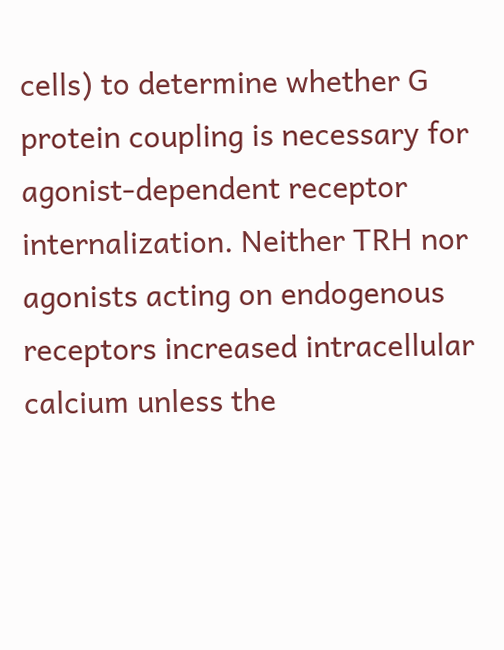cells) to determine whether G protein coupling is necessary for agonist-dependent receptor internalization. Neither TRH nor agonists acting on endogenous receptors increased intracellular calcium unless the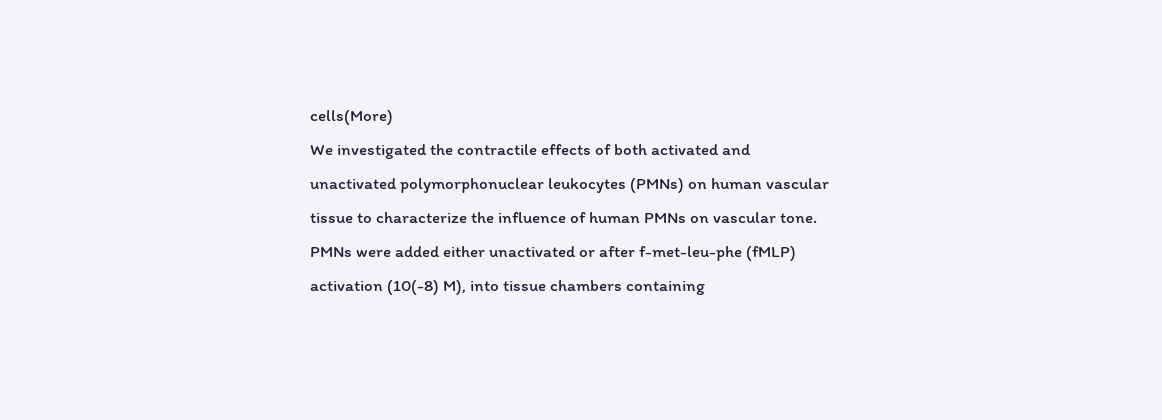cells(More)
We investigated the contractile effects of both activated and unactivated polymorphonuclear leukocytes (PMNs) on human vascular tissue to characterize the influence of human PMNs on vascular tone. PMNs were added either unactivated or after f-met-leu-phe (fMLP) activation (10(-8) M), into tissue chambers containing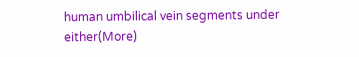human umbilical vein segments under either(More)